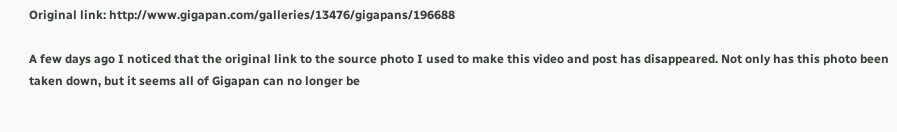Original link: http://www.gigapan.com/galleries/13476/gigapans/196688

A few days ago I noticed that the original link to the source photo I used to make this video and post has disappeared. Not only has this photo been taken down, but it seems all of Gigapan can no longer be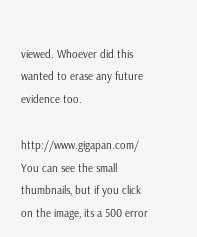viewed. Whoever did this wanted to erase any future evidence too.

http://www.gigapan.com/ You can see the small thumbnails, but if you click on the image, its a 500 error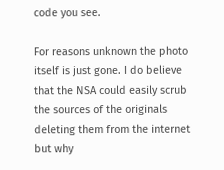code you see.

For reasons unknown the photo itself is just gone. I do believe that the NSA could easily scrub the sources of the originals deleting them from the internet but why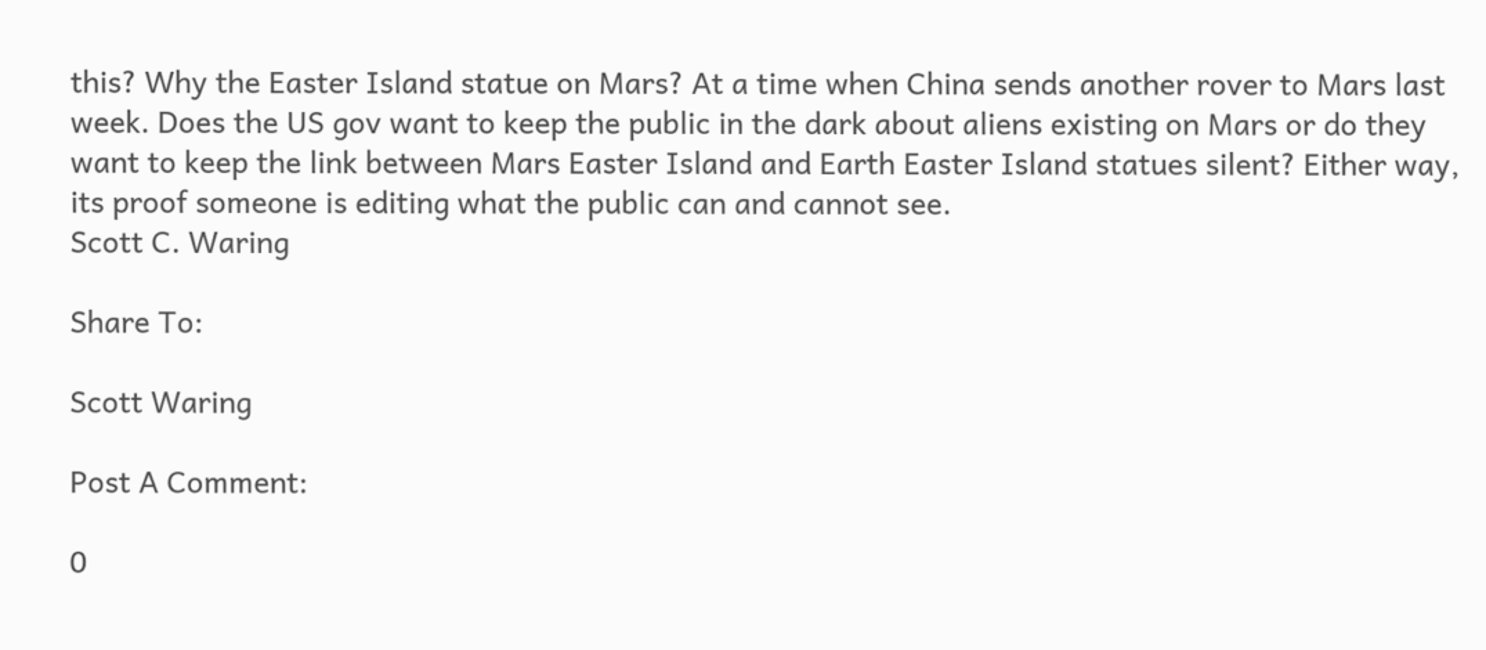this? Why the Easter Island statue on Mars? At a time when China sends another rover to Mars last week. Does the US gov want to keep the public in the dark about aliens existing on Mars or do they want to keep the link between Mars Easter Island and Earth Easter Island statues silent? Either way, its proof someone is editing what the public can and cannot see.
Scott C. Waring

Share To:

Scott Waring

Post A Comment:

0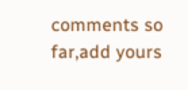comments so far,add yours